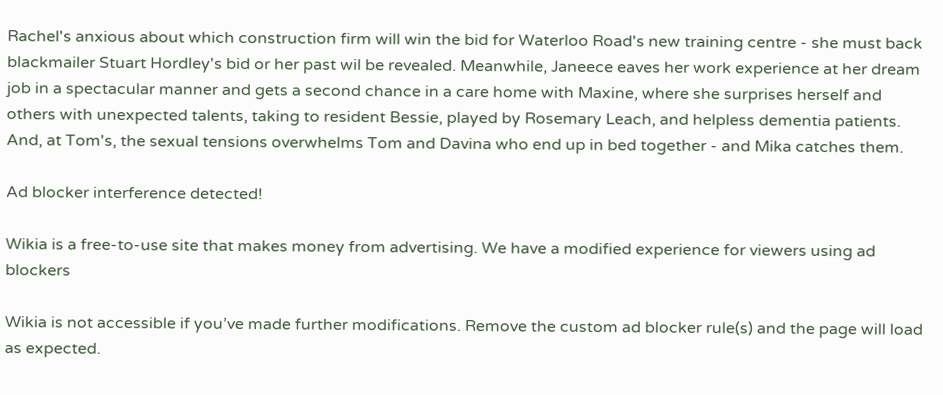Rachel's anxious about which construction firm will win the bid for Waterloo Road's new training centre - she must back blackmailer Stuart Hordley's bid or her past wil be revealed. Meanwhile, Janeece eaves her work experience at her dream job in a spectacular manner and gets a second chance in a care home with Maxine, where she surprises herself and others with unexpected talents, taking to resident Bessie, played by Rosemary Leach, and helpless dementia patients. And, at Tom's, the sexual tensions overwhelms Tom and Davina who end up in bed together - and Mika catches them.

Ad blocker interference detected!

Wikia is a free-to-use site that makes money from advertising. We have a modified experience for viewers using ad blockers

Wikia is not accessible if you’ve made further modifications. Remove the custom ad blocker rule(s) and the page will load as expected.